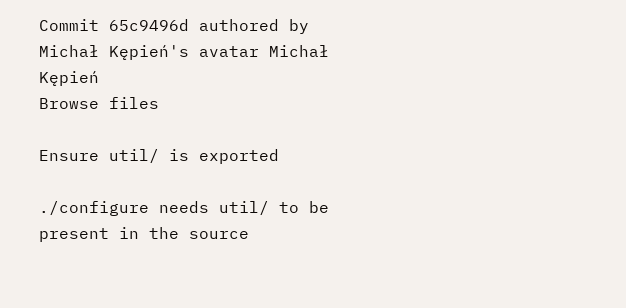Commit 65c9496d authored by Michał Kępień's avatar Michał Kępień
Browse files

Ensure util/ is exported

./configure needs util/ to be present in the source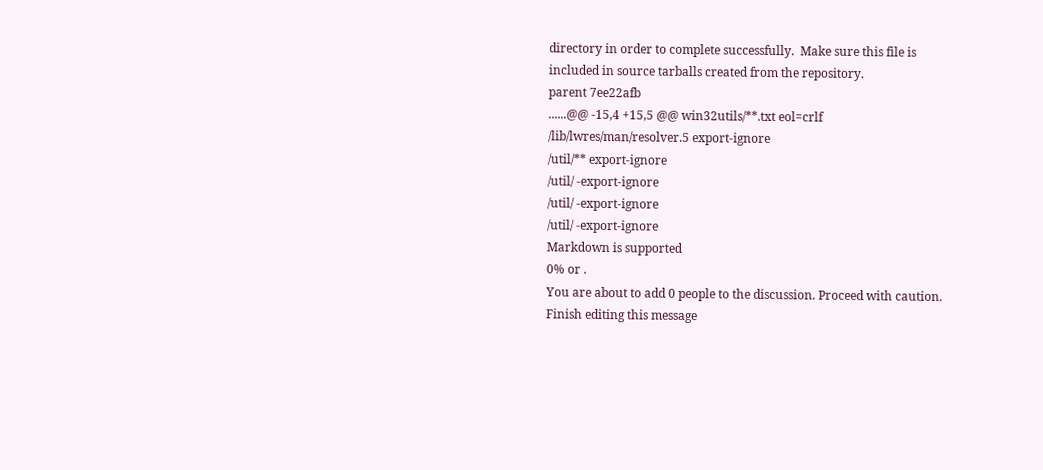directory in order to complete successfully.  Make sure this file is
included in source tarballs created from the repository.
parent 7ee22afb
......@@ -15,4 +15,5 @@ win32utils/**.txt eol=crlf
/lib/lwres/man/resolver.5 export-ignore
/util/** export-ignore
/util/ -export-ignore
/util/ -export-ignore
/util/ -export-ignore
Markdown is supported
0% or .
You are about to add 0 people to the discussion. Proceed with caution.
Finish editing this message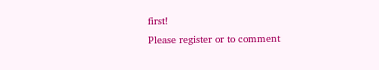first!
Please register or to comment